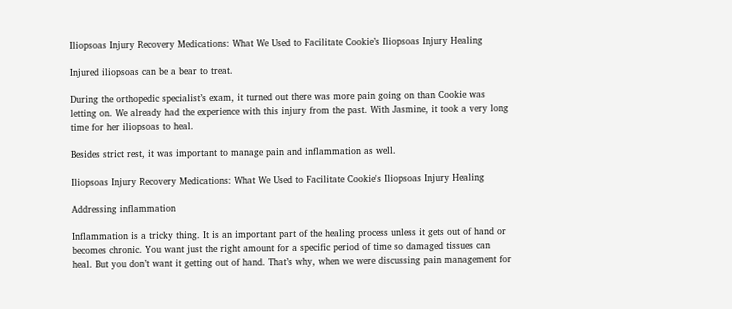Iliopsoas Injury Recovery Medications: What We Used to Facilitate Cookie’s Iliopsoas Injury Healing

Injured iliopsoas can be a bear to treat.

During the orthopedic specialist’s exam, it turned out there was more pain going on than Cookie was letting on. We already had the experience with this injury from the past. With Jasmine, it took a very long time for her iliopsoas to heal.

Besides strict rest, it was important to manage pain and inflammation as well.

Iliopsoas Injury Recovery Medications: What We Used to Facilitate Cookie's Iliopsoas Injury Healing

Addressing inflammation

Inflammation is a tricky thing. It is an important part of the healing process unless it gets out of hand or becomes chronic. You want just the right amount for a specific period of time so damaged tissues can heal. But you don’t want it getting out of hand. That’s why, when we were discussing pain management for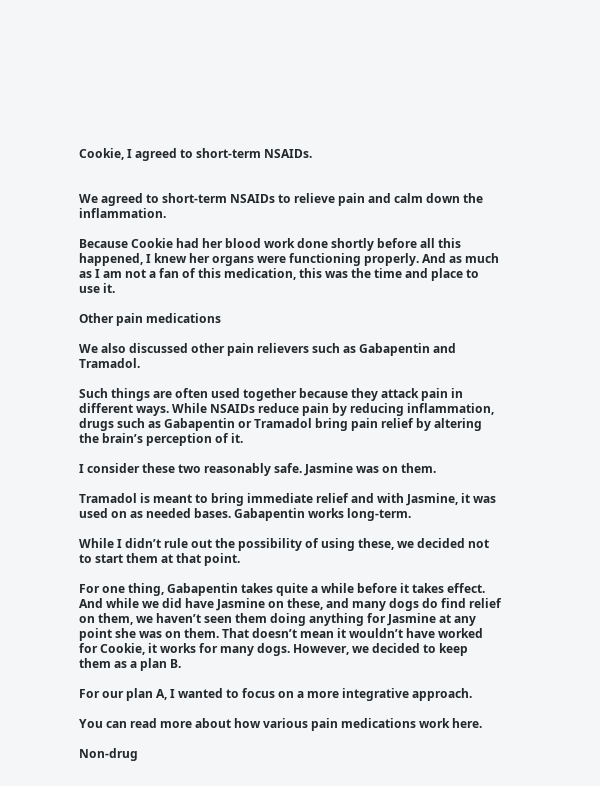Cookie, I agreed to short-term NSAIDs.


We agreed to short-term NSAIDs to relieve pain and calm down the inflammation.

Because Cookie had her blood work done shortly before all this happened, I knew her organs were functioning properly. And as much as I am not a fan of this medication, this was the time and place to use it.

Other pain medications

We also discussed other pain relievers such as Gabapentin and Tramadol.

Such things are often used together because they attack pain in different ways. While NSAIDs reduce pain by reducing inflammation, drugs such as Gabapentin or Tramadol bring pain relief by altering the brain’s perception of it.

I consider these two reasonably safe. Jasmine was on them.

Tramadol is meant to bring immediate relief and with Jasmine, it was used on as needed bases. Gabapentin works long-term.

While I didn’t rule out the possibility of using these, we decided not to start them at that point.

For one thing, Gabapentin takes quite a while before it takes effect. And while we did have Jasmine on these, and many dogs do find relief on them, we haven’t seen them doing anything for Jasmine at any point she was on them. That doesn’t mean it wouldn’t have worked for Cookie, it works for many dogs. However, we decided to keep them as a plan B.

For our plan A, I wanted to focus on a more integrative approach.

You can read more about how various pain medications work here.

Non-drug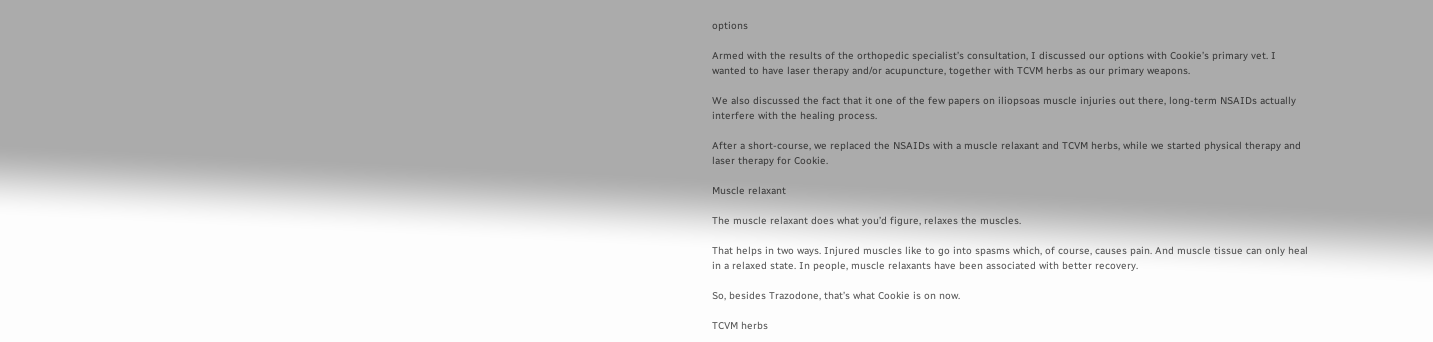options

Armed with the results of the orthopedic specialist’s consultation, I discussed our options with Cookie’s primary vet. I wanted to have laser therapy and/or acupuncture, together with TCVM herbs as our primary weapons.

We also discussed the fact that it one of the few papers on iliopsoas muscle injuries out there, long-term NSAIDs actually interfere with the healing process.

After a short-course, we replaced the NSAIDs with a muscle relaxant and TCVM herbs, while we started physical therapy and laser therapy for Cookie.

Muscle relaxant

The muscle relaxant does what you’d figure, relaxes the muscles.

That helps in two ways. Injured muscles like to go into spasms which, of course, causes pain. And muscle tissue can only heal in a relaxed state. In people, muscle relaxants have been associated with better recovery.

So, besides Trazodone, that’s what Cookie is on now.

TCVM herbs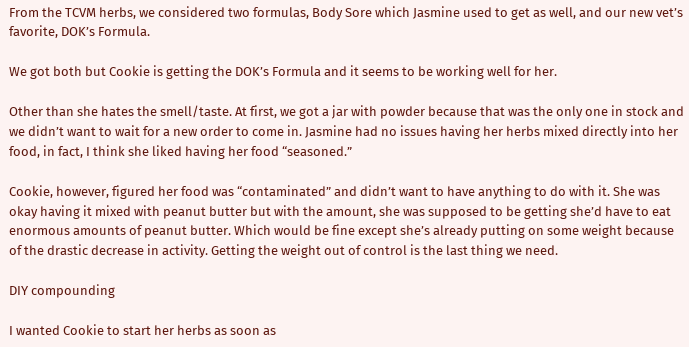From the TCVM herbs, we considered two formulas, Body Sore which Jasmine used to get as well, and our new vet’s favorite, DOK’s Formula.

We got both but Cookie is getting the DOK’s Formula and it seems to be working well for her.

Other than she hates the smell/taste. At first, we got a jar with powder because that was the only one in stock and we didn’t want to wait for a new order to come in. Jasmine had no issues having her herbs mixed directly into her food, in fact, I think she liked having her food “seasoned.”

Cookie, however, figured her food was “contaminated” and didn’t want to have anything to do with it. She was okay having it mixed with peanut butter but with the amount, she was supposed to be getting she’d have to eat enormous amounts of peanut butter. Which would be fine except she’s already putting on some weight because of the drastic decrease in activity. Getting the weight out of control is the last thing we need.

DIY compounding

I wanted Cookie to start her herbs as soon as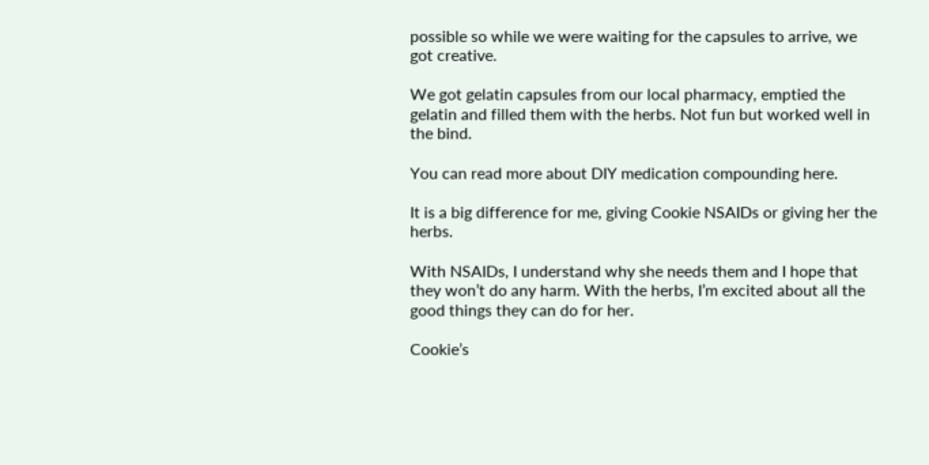possible so while we were waiting for the capsules to arrive, we got creative.

We got gelatin capsules from our local pharmacy, emptied the gelatin and filled them with the herbs. Not fun but worked well in the bind.

You can read more about DIY medication compounding here.

It is a big difference for me, giving Cookie NSAIDs or giving her the herbs.

With NSAIDs, I understand why she needs them and I hope that they won’t do any harm. With the herbs, I’m excited about all the good things they can do for her.

Cookie’s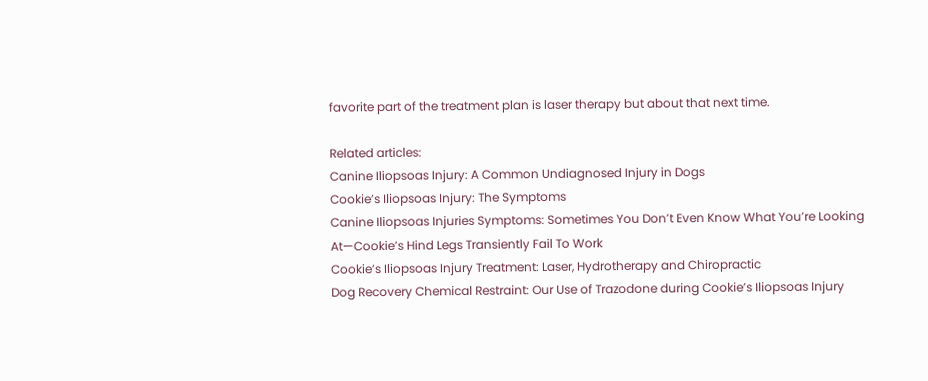favorite part of the treatment plan is laser therapy but about that next time.

Related articles:
Canine Iliopsoas Injury: A Common Undiagnosed Injury in Dogs
Cookie’s Iliopsoas Injury: The Symptoms
Canine Iliopsoas Injuries Symptoms: Sometimes You Don’t Even Know What You’re Looking At—Cookie’s Hind Legs Transiently Fail To Work
Cookie’s Iliopsoas Injury Treatment: Laser, Hydrotherapy and Chiropractic
Dog Recovery Chemical Restraint: Our Use of Trazodone during Cookie’s Iliopsoas Injury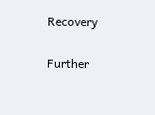Recovery

Further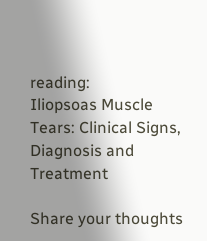reading:
Iliopsoas Muscle Tears: Clinical Signs, Diagnosis and Treatment

Share your thoughts